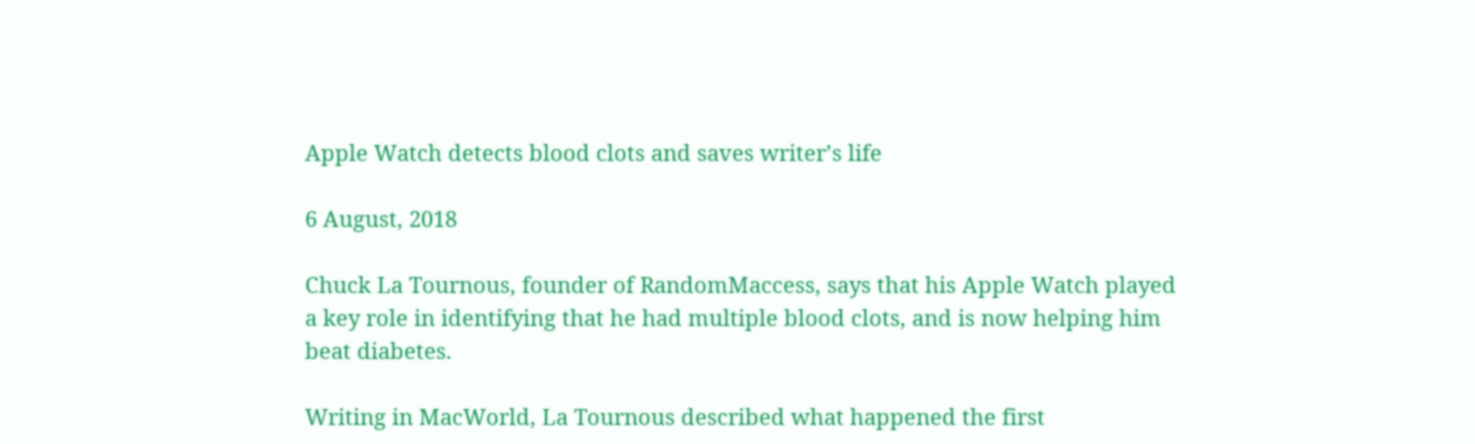Apple Watch detects blood clots and saves writer’s life

6 August, 2018

Chuck La Tournous, founder of RandomMaccess, says that his Apple Watch played a key role in identifying that he had multiple blood clots, and is now helping him beat diabetes.

Writing in MacWorld, La Tournous described what happened the first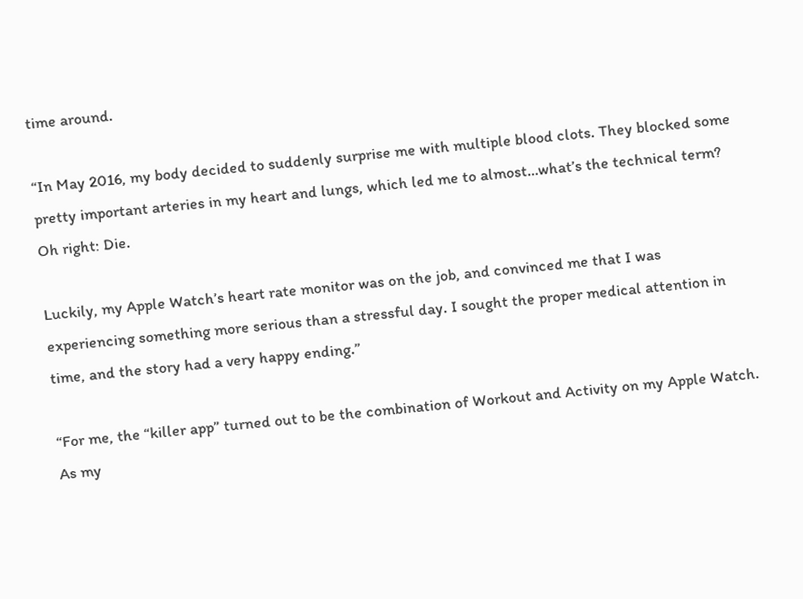time around.

“In May 2016, my body decided to suddenly surprise me with multiple blood clots. They blocked some pretty important arteries in my heart and lungs, which led me to almost…what’s the technical term? Oh right: Die.

Luckily, my Apple Watch’s heart rate monitor was on the job, and convinced me that I was experiencing something more serious than a stressful day. I sought the proper medical attention in time, and the story had a very happy ending.”

“For me, the “killer app” turned out to be the combination of Workout and Activity on my Apple Watch. As my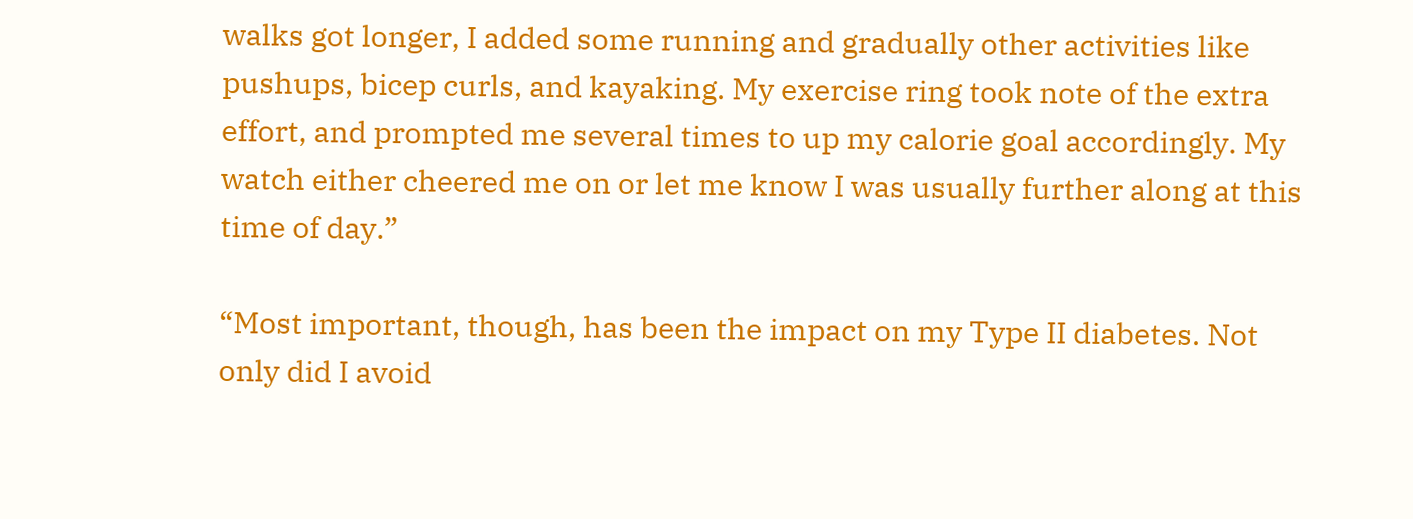walks got longer, I added some running and gradually other activities like pushups, bicep curls, and kayaking. My exercise ring took note of the extra effort, and prompted me several times to up my calorie goal accordingly. My watch either cheered me on or let me know I was usually further along at this time of day.”

“Most important, though, has been the impact on my Type II diabetes. Not only did I avoid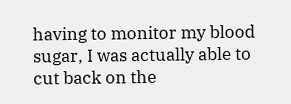having to monitor my blood sugar, I was actually able to cut back on the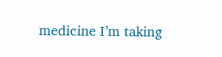medicine I’m taking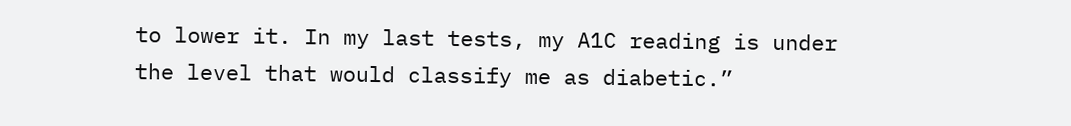to lower it. In my last tests, my A1C reading is under the level that would classify me as diabetic.”